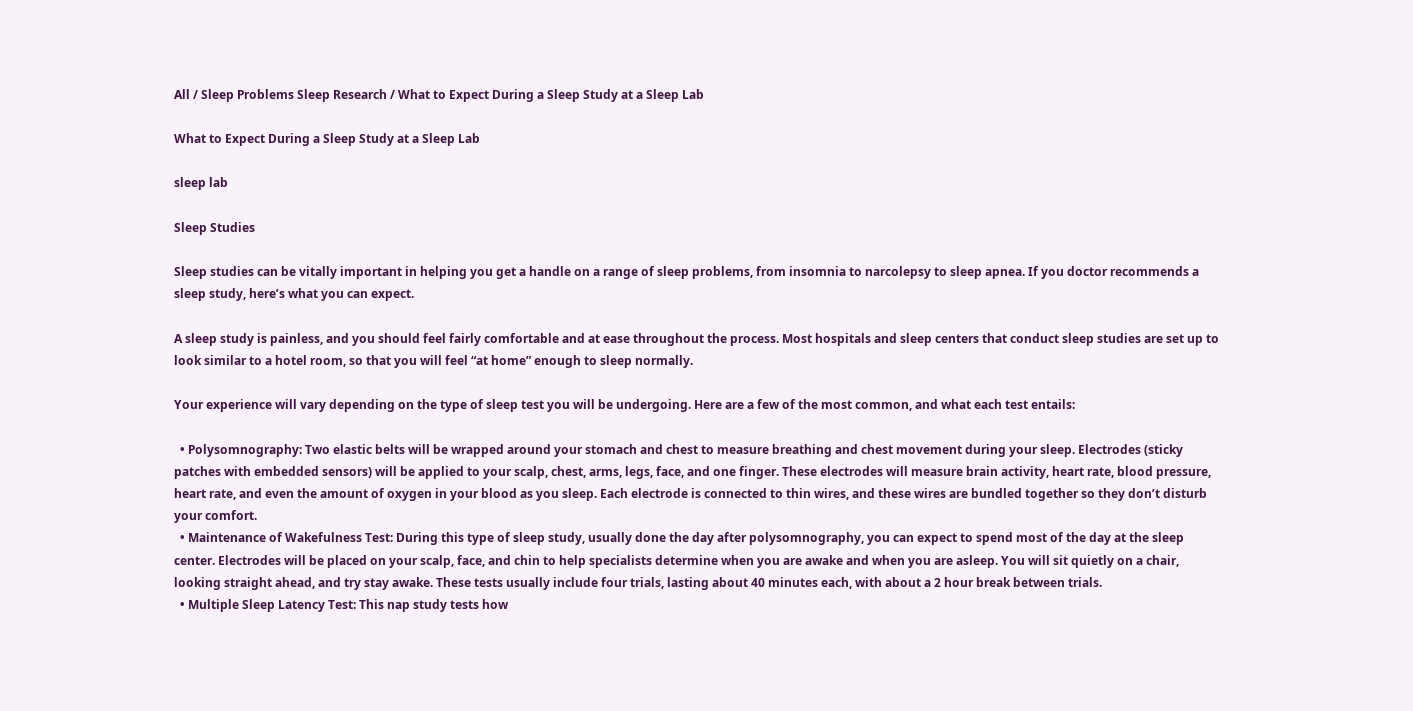All / Sleep Problems Sleep Research / What to Expect During a Sleep Study at a Sleep Lab

What to Expect During a Sleep Study at a Sleep Lab

sleep lab

Sleep Studies

Sleep studies can be vitally important in helping you get a handle on a range of sleep problems, from insomnia to narcolepsy to sleep apnea. If you doctor recommends a sleep study, here’s what you can expect.

A sleep study is painless, and you should feel fairly comfortable and at ease throughout the process. Most hospitals and sleep centers that conduct sleep studies are set up to look similar to a hotel room, so that you will feel “at home” enough to sleep normally.

Your experience will vary depending on the type of sleep test you will be undergoing. Here are a few of the most common, and what each test entails:

  • Polysomnography: Two elastic belts will be wrapped around your stomach and chest to measure breathing and chest movement during your sleep. Electrodes (sticky patches with embedded sensors) will be applied to your scalp, chest, arms, legs, face, and one finger. These electrodes will measure brain activity, heart rate, blood pressure, heart rate, and even the amount of oxygen in your blood as you sleep. Each electrode is connected to thin wires, and these wires are bundled together so they don’t disturb your comfort.
  • Maintenance of Wakefulness Test: During this type of sleep study, usually done the day after polysomnography, you can expect to spend most of the day at the sleep center. Electrodes will be placed on your scalp, face, and chin to help specialists determine when you are awake and when you are asleep. You will sit quietly on a chair, looking straight ahead, and try stay awake. These tests usually include four trials, lasting about 40 minutes each, with about a 2 hour break between trials.
  • Multiple Sleep Latency Test: This nap study tests how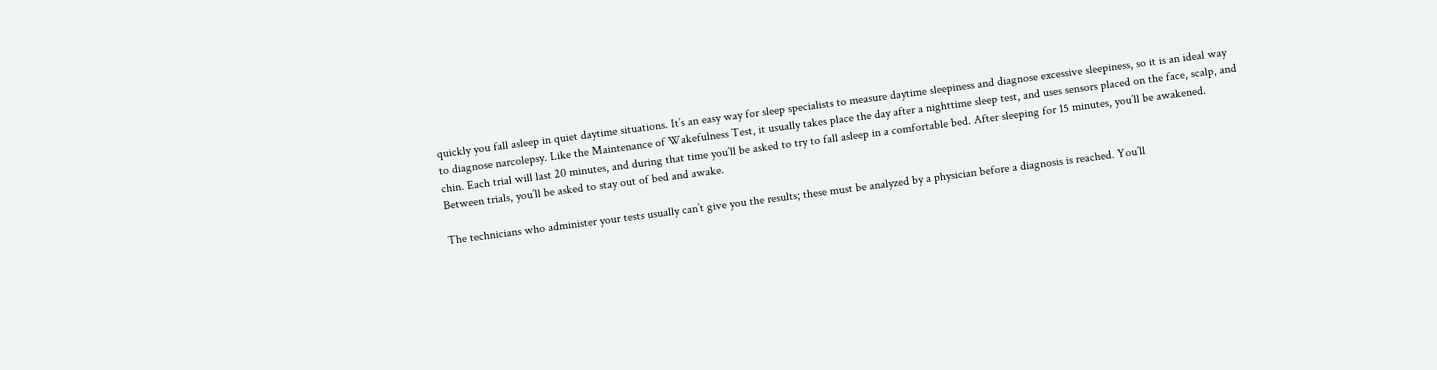quickly you fall asleep in quiet daytime situations. It’s an easy way for sleep specialists to measure daytime sleepiness and diagnose excessive sleepiness, so it is an ideal way to diagnose narcolepsy. Like the Maintenance of Wakefulness Test, it usually takes place the day after a nighttime sleep test, and uses sensors placed on the face, scalp, and chin. Each trial will last 20 minutes, and during that time you’ll be asked to try to fall asleep in a comfortable bed. After sleeping for 15 minutes, you’ll be awakened. Between trials, you’ll be asked to stay out of bed and awake.

The technicians who administer your tests usually can’t give you the results; these must be analyzed by a physician before a diagnosis is reached. You’ll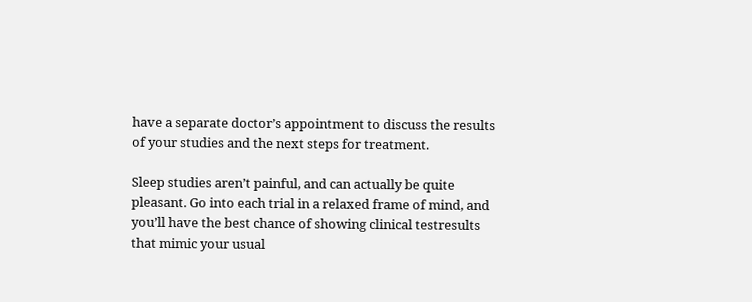have a separate doctor’s appointment to discuss the results of your studies and the next steps for treatment.

Sleep studies aren’t painful, and can actually be quite pleasant. Go into each trial in a relaxed frame of mind, and you’ll have the best chance of showing clinical testresults that mimic your usual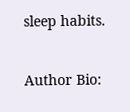sleep habits.

Author Bio: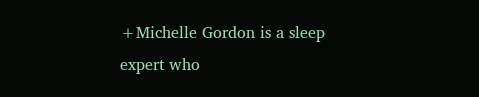+Michelle Gordon is a sleep expert who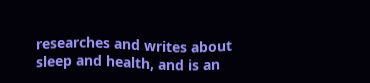researches and writes about sleep and health, and is an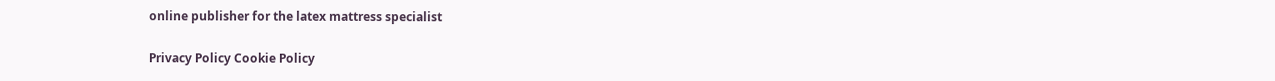online publisher for the latex mattress specialist

Privacy Policy Cookie Policy